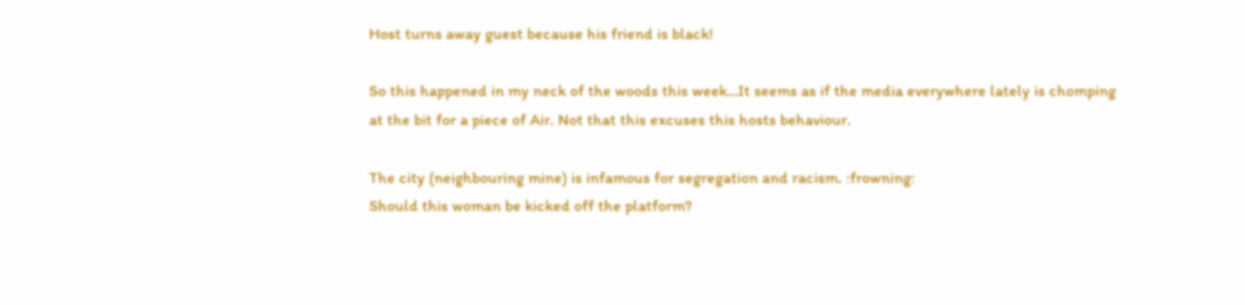Host turns away guest because his friend is black!

So this happened in my neck of the woods this week…It seems as if the media everywhere lately is chomping at the bit for a piece of Air. Not that this excuses this hosts behaviour.

The city (neighbouring mine) is infamous for segregation and racism. :frowning:
Should this woman be kicked off the platform?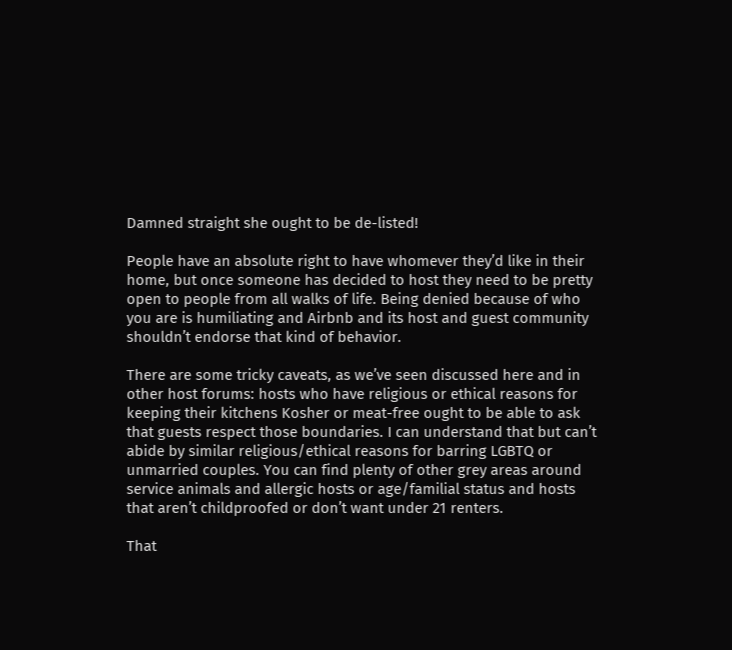Damned straight she ought to be de-listed!

People have an absolute right to have whomever they’d like in their home, but once someone has decided to host they need to be pretty open to people from all walks of life. Being denied because of who you are is humiliating and Airbnb and its host and guest community shouldn’t endorse that kind of behavior.

There are some tricky caveats, as we’ve seen discussed here and in other host forums: hosts who have religious or ethical reasons for keeping their kitchens Kosher or meat-free ought to be able to ask that guests respect those boundaries. I can understand that but can’t abide by similar religious/ethical reasons for barring LGBTQ or unmarried couples. You can find plenty of other grey areas around service animals and allergic hosts or age/familial status and hosts that aren’t childproofed or don’t want under 21 renters.

That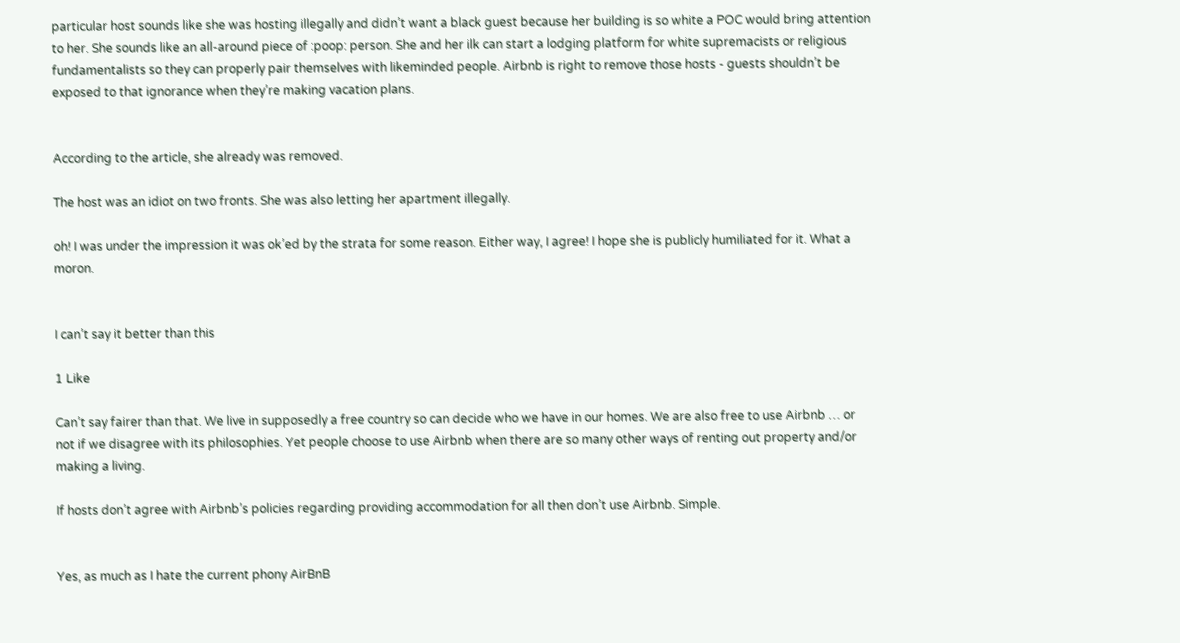particular host sounds like she was hosting illegally and didn’t want a black guest because her building is so white a POC would bring attention to her. She sounds like an all-around piece of :poop: person. She and her ilk can start a lodging platform for white supremacists or religious fundamentalists so they can properly pair themselves with likeminded people. Airbnb is right to remove those hosts - guests shouldn’t be exposed to that ignorance when they’re making vacation plans.


According to the article, she already was removed.

The host was an idiot on two fronts. She was also letting her apartment illegally.

oh! I was under the impression it was ok’ed by the strata for some reason. Either way, I agree! I hope she is publicly humiliated for it. What a moron.


I can’t say it better than this

1 Like

Can’t say fairer than that. We live in supposedly a free country so can decide who we have in our homes. We are also free to use Airbnb … or not if we disagree with its philosophies. Yet people choose to use Airbnb when there are so many other ways of renting out property and/or making a living.

If hosts don’t agree with Airbnb’s policies regarding providing accommodation for all then don’t use Airbnb. Simple.


Yes, as much as I hate the current phony AirBnB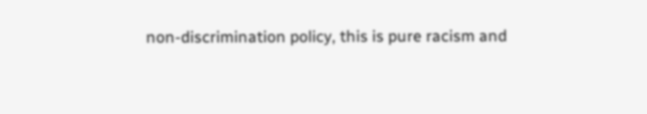non-discrimination policy, this is pure racism and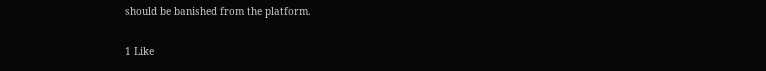should be banished from the platform.

1 Like